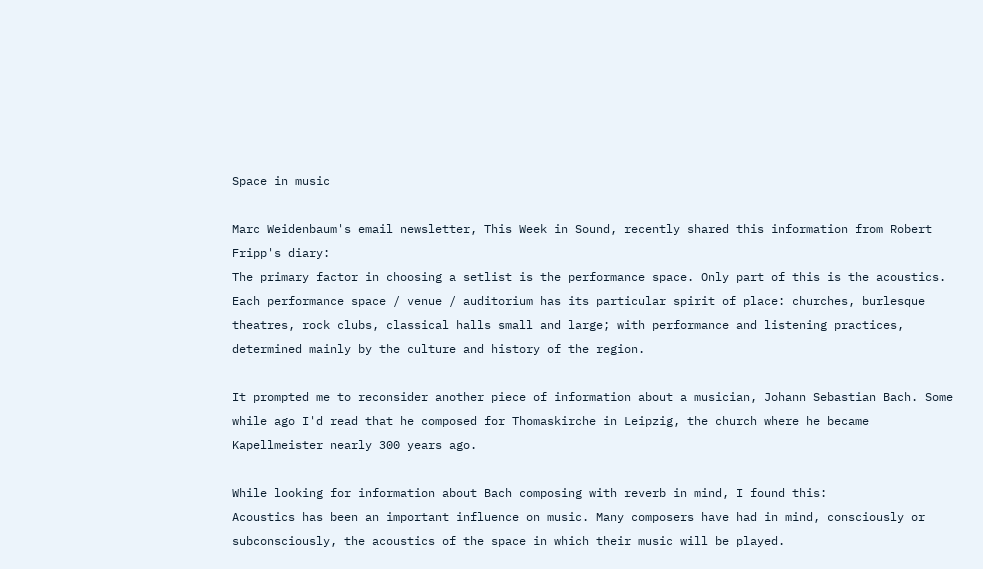Space in music

Marc Weidenbaum's email newsletter, This Week in Sound, recently shared this information from Robert Fripp's diary:
The primary factor in choosing a setlist is the performance space. Only part of this is the acoustics. Each performance space / venue / auditorium has its particular spirit of place: churches, burlesque theatres, rock clubs, classical halls small and large; with performance and listening practices, determined mainly by the culture and history of the region.

It prompted me to reconsider another piece of information about a musician, Johann Sebastian Bach. Some while ago I'd read that he composed for Thomaskirche in Leipzig, the church where he became Kapellmeister nearly 300 years ago.

While looking for information about Bach composing with reverb in mind, I found this:
Acoustics has been an important influence on music. Many composers have had in mind, consciously or subconsciously, the acoustics of the space in which their music will be played.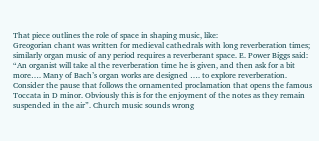That piece outlines the role of space in shaping music, like:
Greogorian chant was written for medieval cathedrals with long reverberation times; similarly organ music of any period requires a reverberant space. E. Power Biggs said: “An organist will take al the reverberation time he is given, and then ask for a bit more…. Many of Bach’s organ works are designed …. to explore reverberation. Consider the pause that follows the ornamented proclamation that opens the famous Toccata in D minor. Obviously this is for the enjoyment of the notes as they remain suspended in the air”. Church music sounds wrong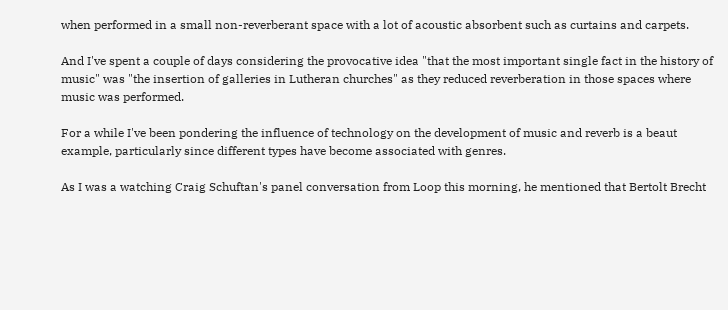when performed in a small non-reverberant space with a lot of acoustic absorbent such as curtains and carpets.

And I've spent a couple of days considering the provocative idea "that the most important single fact in the history of music" was "the insertion of galleries in Lutheran churches" as they reduced reverberation in those spaces where music was performed.

For a while I've been pondering the influence of technology on the development of music and reverb is a beaut example, particularly since different types have become associated with genres.

As I was a watching Craig Schuftan's panel conversation from Loop this morning, he mentioned that Bertolt Brecht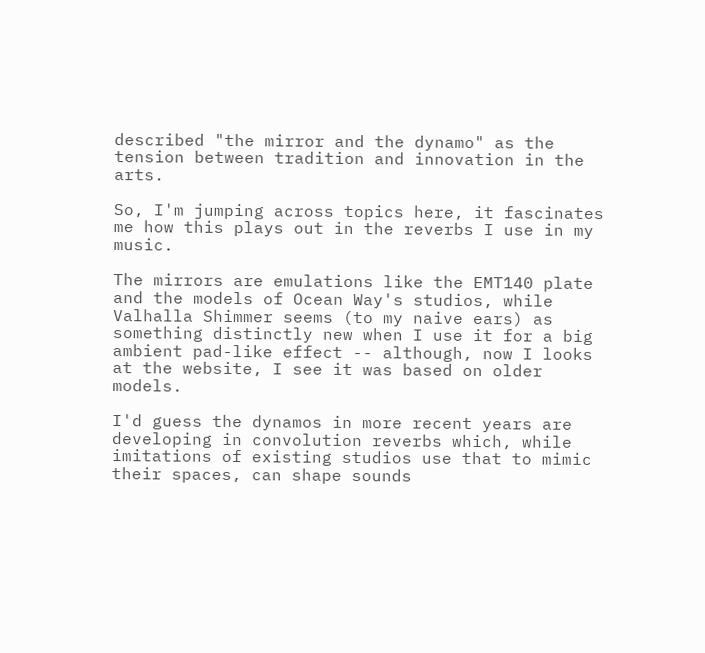described "the mirror and the dynamo" as the tension between tradition and innovation in the arts.

So, I'm jumping across topics here, it fascinates me how this plays out in the reverbs I use in my music.

The mirrors are emulations like the EMT140 plate and the models of Ocean Way's studios, while Valhalla Shimmer seems (to my naive ears) as something distinctly new when I use it for a big ambient pad-like effect -- although, now I looks at the website, I see it was based on older models.

I'd guess the dynamos in more recent years are developing in convolution reverbs which, while imitations of existing studios use that to mimic their spaces, can shape sounds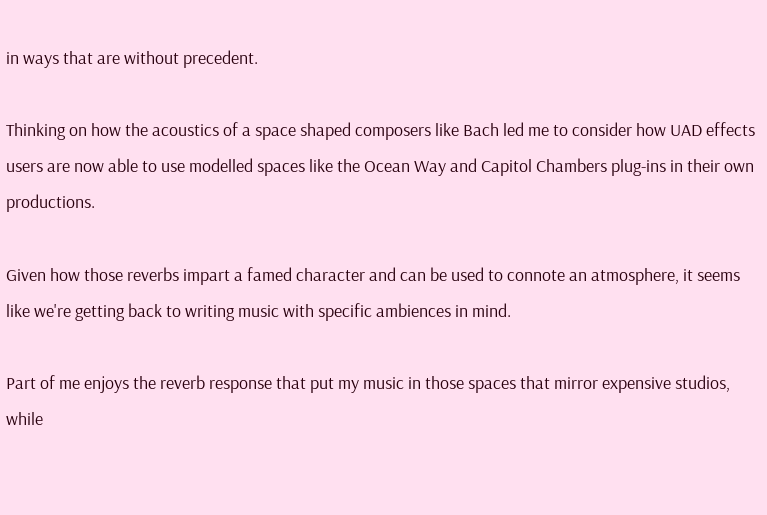in ways that are without precedent.

Thinking on how the acoustics of a space shaped composers like Bach led me to consider how UAD effects users are now able to use modelled spaces like the Ocean Way and Capitol Chambers plug-ins in their own productions.

Given how those reverbs impart a famed character and can be used to connote an atmosphere, it seems like we're getting back to writing music with specific ambiences in mind.

Part of me enjoys the reverb response that put my music in those spaces that mirror expensive studios, while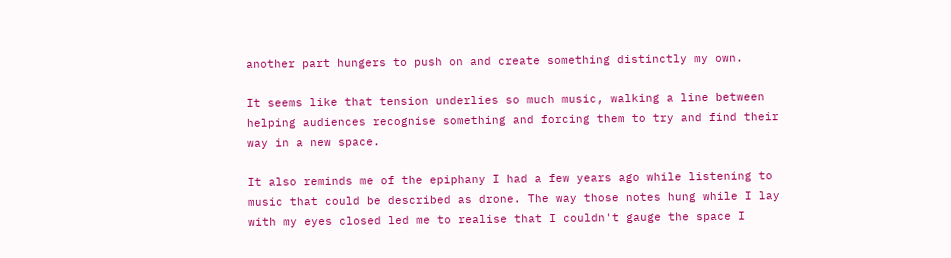another part hungers to push on and create something distinctly my own.

It seems like that tension underlies so much music, walking a line between helping audiences recognise something and forcing them to try and find their way in a new space.

It also reminds me of the epiphany I had a few years ago while listening to music that could be described as drone. The way those notes hung while I lay with my eyes closed led me to realise that I couldn't gauge the space I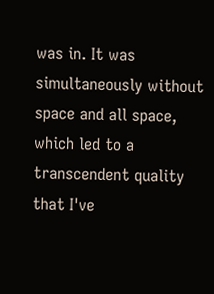was in. It was simultaneously without space and all space, which led to a transcendent quality that I've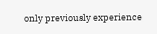only previously experience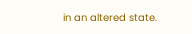in an altered state.